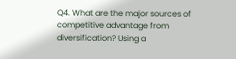Q4. What are the major sources of competitive advantage from diversification? Using a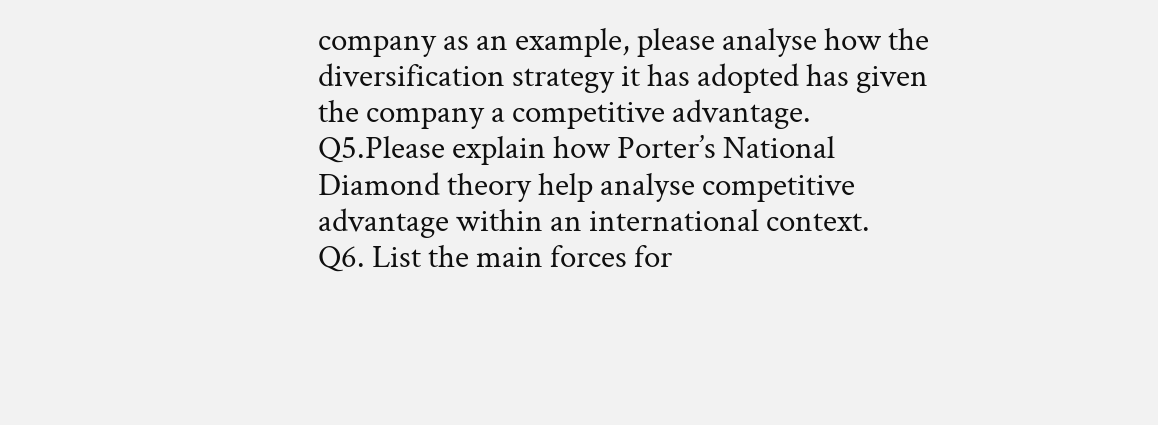company as an example, please analyse how the diversification strategy it has adopted has given the company a competitive advantage.
Q5.Please explain how Porter’s National Diamond theory help analyse competitive advantage within an international context.
Q6. List the main forces for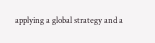applying a global strategy and a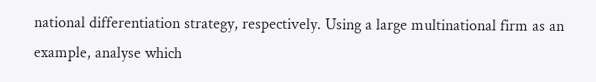national differentiation strategy, respectively. Using a large multinational firm as an example, analyse which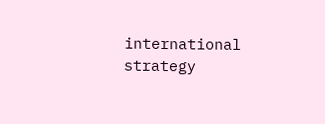international strategy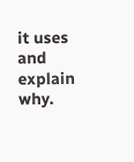it uses and explain why.